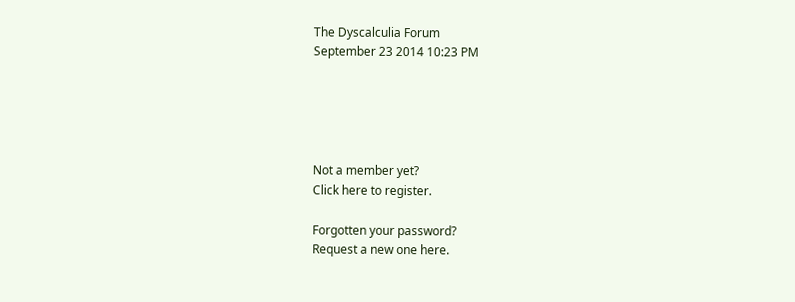The Dyscalculia Forum
September 23 2014 10:23 PM





Not a member yet?
Click here to register.

Forgotten your password?
Request a new one here.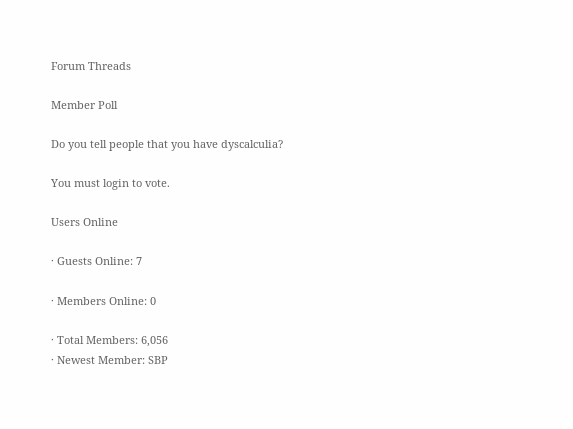Forum Threads

Member Poll

Do you tell people that you have dyscalculia?

You must login to vote.

Users Online

· Guests Online: 7

· Members Online: 0

· Total Members: 6,056
· Newest Member: SBP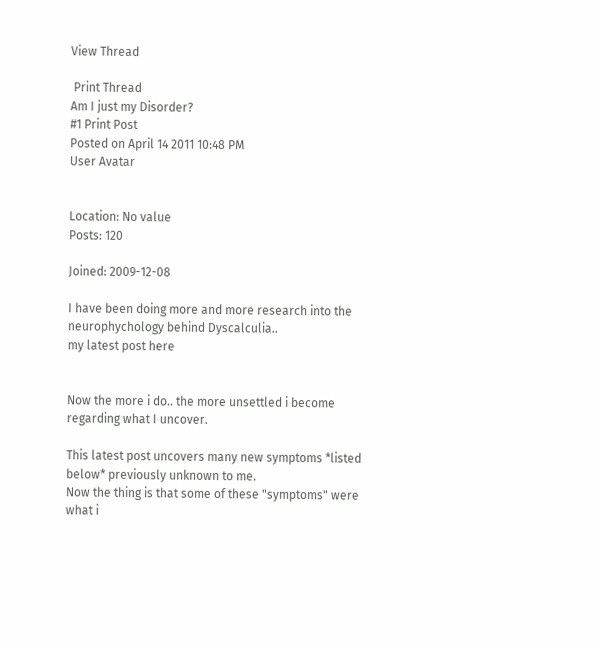View Thread

 Print Thread
Am I just my Disorder?
#1 Print Post
Posted on April 14 2011 10:48 PM
User Avatar


Location: No value
Posts: 120

Joined: 2009-12-08

I have been doing more and more research into the neurophychology behind Dyscalculia..
my latest post here


Now the more i do.. the more unsettled i become regarding what I uncover.

This latest post uncovers many new symptoms *listed below* previously unknown to me.
Now the thing is that some of these "symptoms" were what i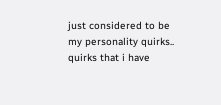just considered to be my personality quirks.. quirks that i have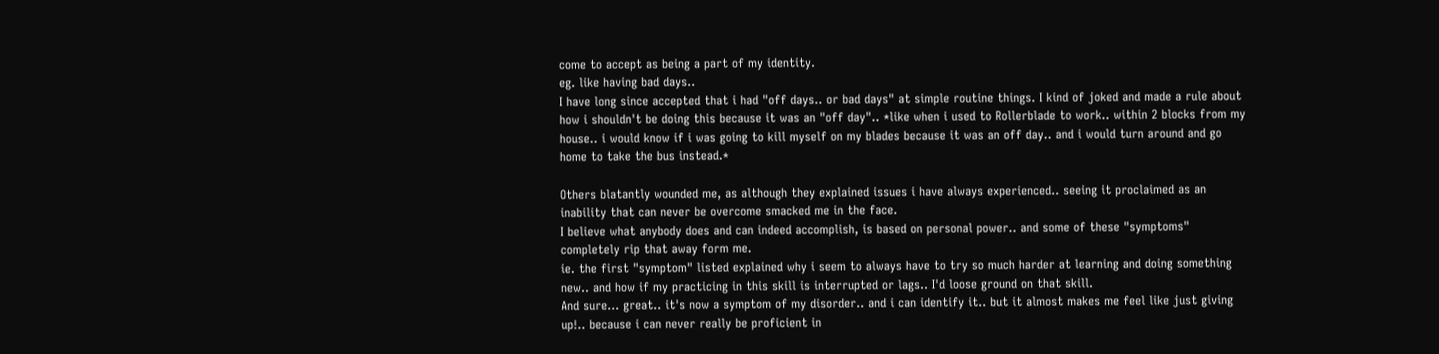come to accept as being a part of my identity.
eg. like having bad days..
I have long since accepted that i had "off days.. or bad days" at simple routine things. I kind of joked and made a rule about how i shouldn't be doing this because it was an "off day".. *like when i used to Rollerblade to work.. within 2 blocks from my house.. i would know if i was going to kill myself on my blades because it was an off day.. and i would turn around and go home to take the bus instead.*

Others blatantly wounded me, as although they explained issues i have always experienced.. seeing it proclaimed as an inability that can never be overcome smacked me in the face.
I believe what anybody does and can indeed accomplish, is based on personal power.. and some of these "symptoms" completely rip that away form me.
ie. the first "symptom" listed explained why i seem to always have to try so much harder at learning and doing something new.. and how if my practicing in this skill is interrupted or lags.. I'd loose ground on that skill.
And sure... great.. it's now a symptom of my disorder.. and i can identify it.. but it almost makes me feel like just giving up!.. because i can never really be proficient in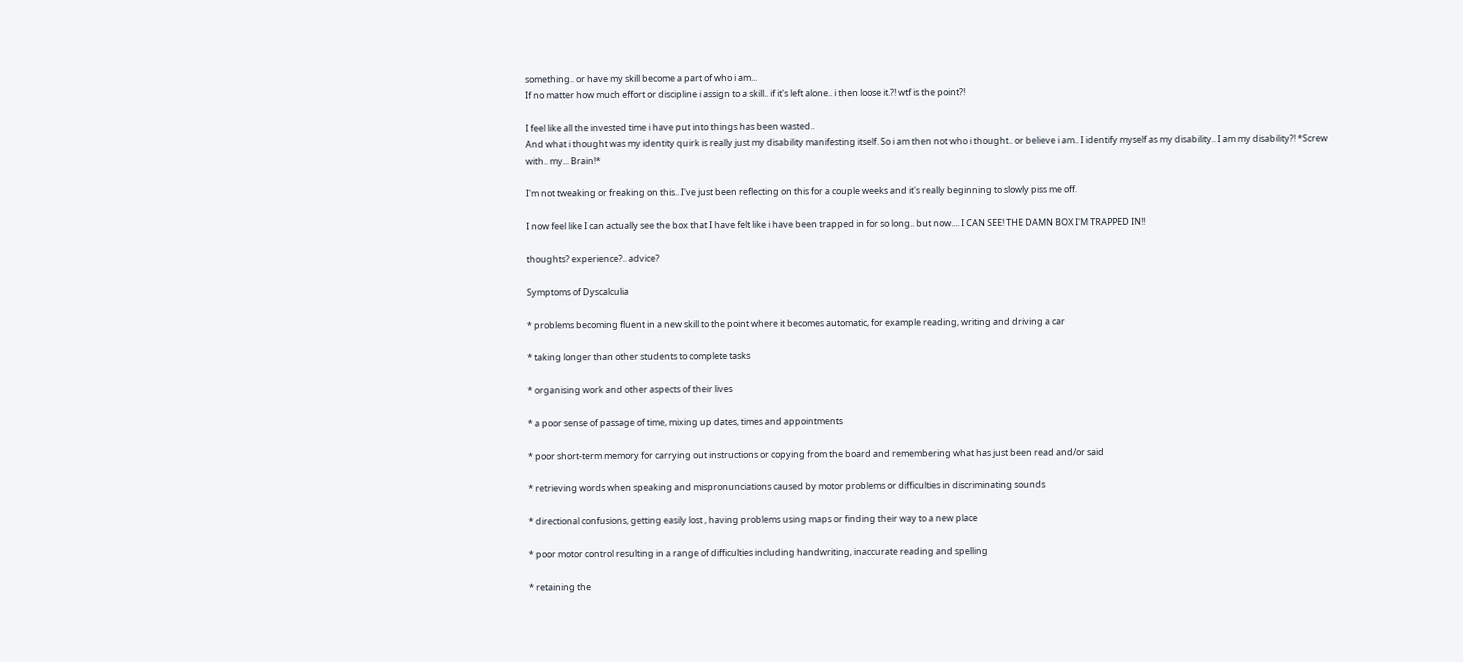something.. or have my skill become a part of who i am...
If no matter how much effort or discipline i assign to a skill.. if it's left alone.. i then loose it.?! wtf is the point?!

I feel like all the invested time i have put into things has been wasted..
And what i thought was my identity quirk is really just my disability manifesting itself. So i am then not who i thought.. or believe i am.. I identify myself as my disability.. I am my disability?! *Screw with.. my... Brain!*

I'm not tweaking or freaking on this.. I've just been reflecting on this for a couple weeks and it's really beginning to slowly piss me off.

I now feel like I can actually see the box that I have felt like i have been trapped in for so long.. but now.... I CAN SEE! THE DAMN BOX I'M TRAPPED IN!!

thoughts? experience?.. advice?

Symptoms of Dyscalculia

* problems becoming fluent in a new skill to the point where it becomes automatic, for example reading, writing and driving a car

* taking longer than other students to complete tasks

* organising work and other aspects of their lives

* a poor sense of passage of time, mixing up dates, times and appointments

* poor short-term memory for carrying out instructions or copying from the board and remembering what has just been read and/or said

* retrieving words when speaking and mispronunciations caused by motor problems or difficulties in discriminating sounds

* directional confusions, getting easily lost , having problems using maps or finding their way to a new place

* poor motor control resulting in a range of difficulties including handwriting, inaccurate reading and spelling

* retaining the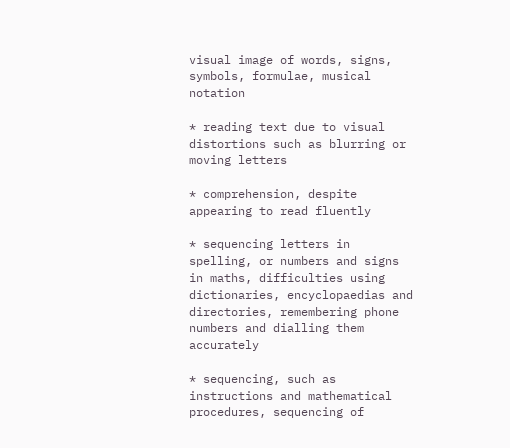visual image of words, signs, symbols, formulae, musical notation

* reading text due to visual distortions such as blurring or moving letters

* comprehension, despite appearing to read fluently

* sequencing letters in spelling, or numbers and signs in maths, difficulties using dictionaries, encyclopaedias and directories, remembering phone numbers and dialling them accurately

* sequencing, such as instructions and mathematical procedures, sequencing of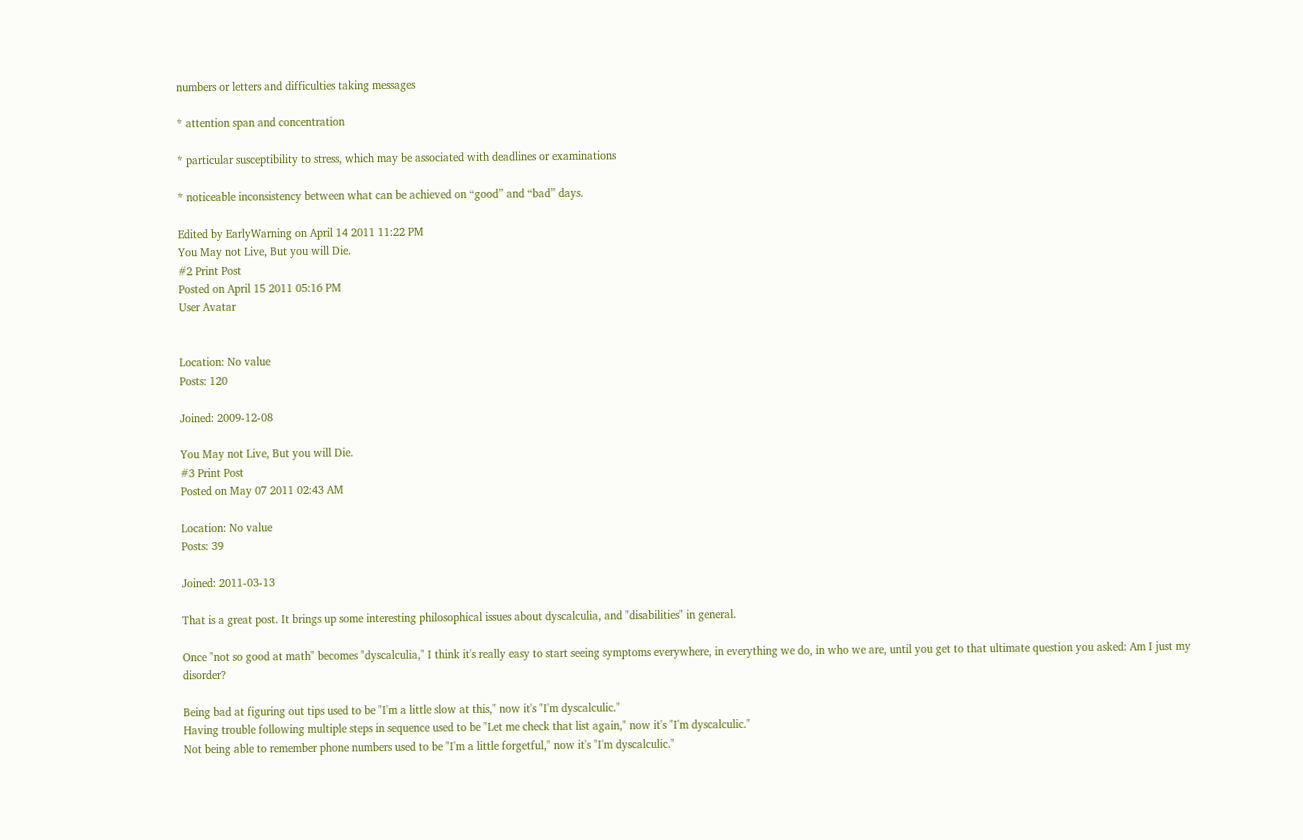numbers or letters and difficulties taking messages

* attention span and concentration

* particular susceptibility to stress, which may be associated with deadlines or examinations

* noticeable inconsistency between what can be achieved on “good” and “bad” days.

Edited by EarlyWarning on April 14 2011 11:22 PM
You May not Live, But you will Die.
#2 Print Post
Posted on April 15 2011 05:16 PM
User Avatar


Location: No value
Posts: 120

Joined: 2009-12-08

You May not Live, But you will Die.
#3 Print Post
Posted on May 07 2011 02:43 AM

Location: No value
Posts: 39

Joined: 2011-03-13

That is a great post. It brings up some interesting philosophical issues about dyscalculia, and "disabilities" in general.

Once "not so good at math" becomes "dyscalculia," I think it's really easy to start seeing symptoms everywhere, in everything we do, in who we are, until you get to that ultimate question you asked: Am I just my disorder?

Being bad at figuring out tips used to be "I'm a little slow at this," now it's "I'm dyscalculic."
Having trouble following multiple steps in sequence used to be "Let me check that list again," now it's "I'm dyscalculic."
Not being able to remember phone numbers used to be "I'm a little forgetful," now it's "I'm dyscalculic."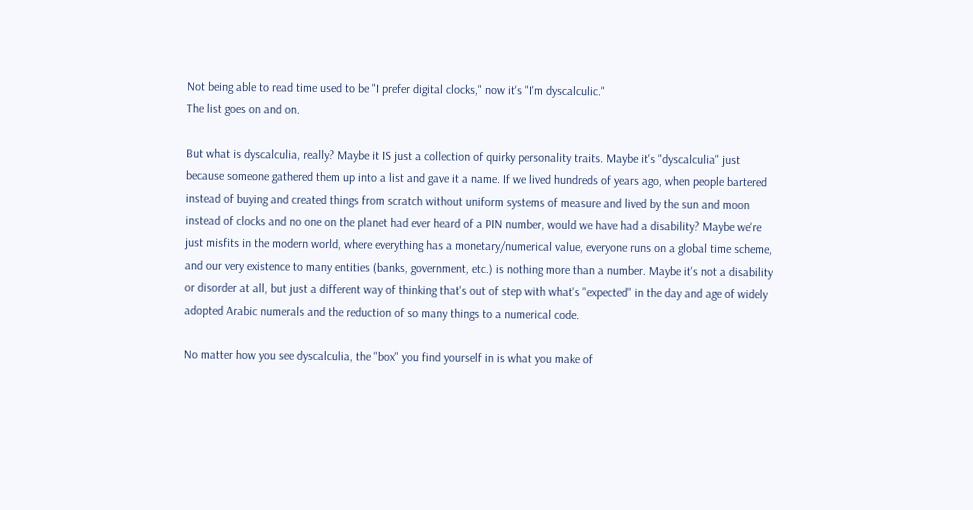Not being able to read time used to be "I prefer digital clocks," now it's "I'm dyscalculic."
The list goes on and on.

But what is dyscalculia, really? Maybe it IS just a collection of quirky personality traits. Maybe it's "dyscalculia" just because someone gathered them up into a list and gave it a name. If we lived hundreds of years ago, when people bartered instead of buying and created things from scratch without uniform systems of measure and lived by the sun and moon instead of clocks and no one on the planet had ever heard of a PIN number, would we have had a disability? Maybe we're just misfits in the modern world, where everything has a monetary/numerical value, everyone runs on a global time scheme, and our very existence to many entities (banks, government, etc.) is nothing more than a number. Maybe it's not a disability or disorder at all, but just a different way of thinking that's out of step with what's "expected" in the day and age of widely adopted Arabic numerals and the reduction of so many things to a numerical code.

No matter how you see dyscalculia, the "box" you find yourself in is what you make of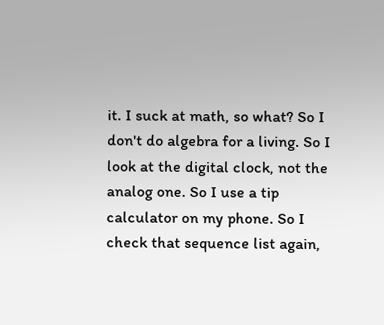it. I suck at math, so what? So I don't do algebra for a living. So I look at the digital clock, not the analog one. So I use a tip calculator on my phone. So I check that sequence list again,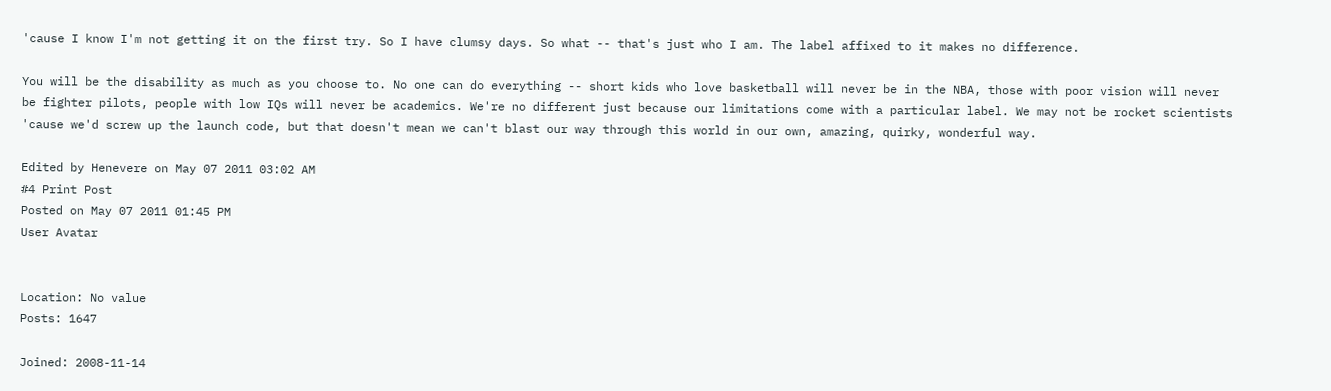'cause I know I'm not getting it on the first try. So I have clumsy days. So what -- that's just who I am. The label affixed to it makes no difference.

You will be the disability as much as you choose to. No one can do everything -- short kids who love basketball will never be in the NBA, those with poor vision will never be fighter pilots, people with low IQs will never be academics. We're no different just because our limitations come with a particular label. We may not be rocket scientists 'cause we'd screw up the launch code, but that doesn't mean we can't blast our way through this world in our own, amazing, quirky, wonderful way.

Edited by Henevere on May 07 2011 03:02 AM
#4 Print Post
Posted on May 07 2011 01:45 PM
User Avatar


Location: No value
Posts: 1647

Joined: 2008-11-14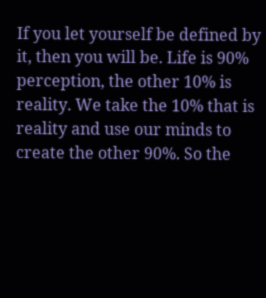If you let yourself be defined by it, then you will be. Life is 90% perception, the other 10% is reality. We take the 10% that is reality and use our minds to create the other 90%. So the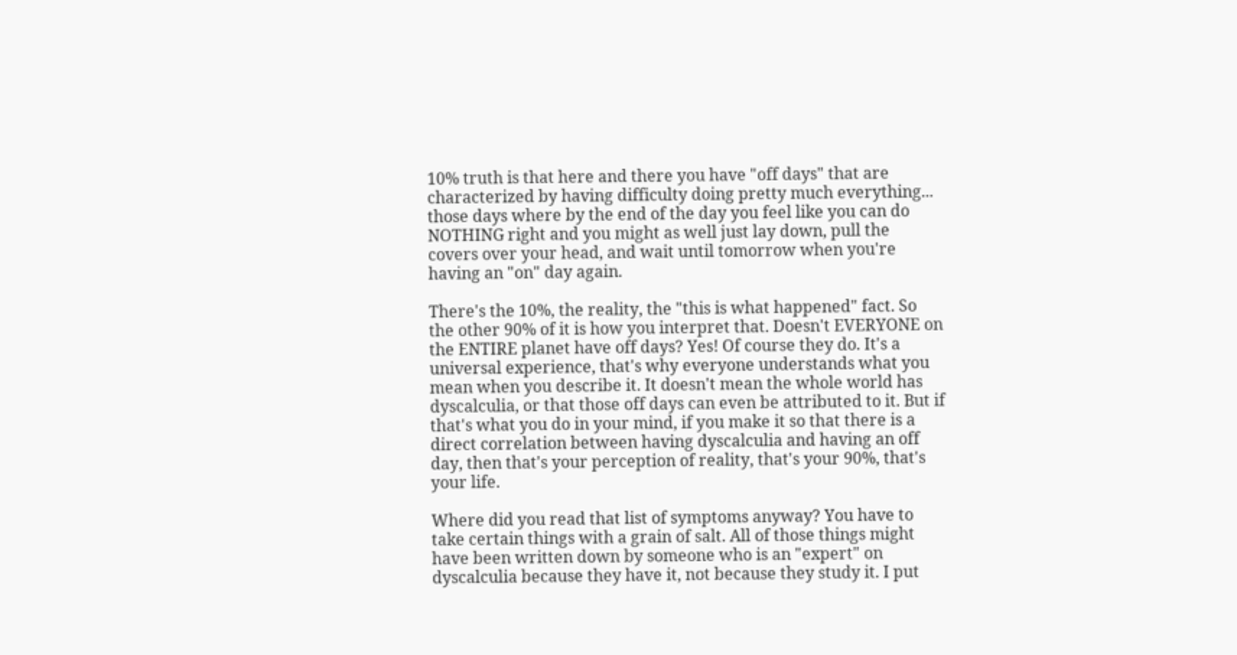10% truth is that here and there you have "off days" that are characterized by having difficulty doing pretty much everything... those days where by the end of the day you feel like you can do NOTHING right and you might as well just lay down, pull the covers over your head, and wait until tomorrow when you're having an "on" day again.

There's the 10%, the reality, the "this is what happened" fact. So the other 90% of it is how you interpret that. Doesn't EVERYONE on the ENTIRE planet have off days? Yes! Of course they do. It's a universal experience, that's why everyone understands what you mean when you describe it. It doesn't mean the whole world has dyscalculia, or that those off days can even be attributed to it. But if that's what you do in your mind, if you make it so that there is a direct correlation between having dyscalculia and having an off day, then that's your perception of reality, that's your 90%, that's your life.

Where did you read that list of symptoms anyway? You have to take certain things with a grain of salt. All of those things might have been written down by someone who is an "expert" on dyscalculia because they have it, not because they study it. I put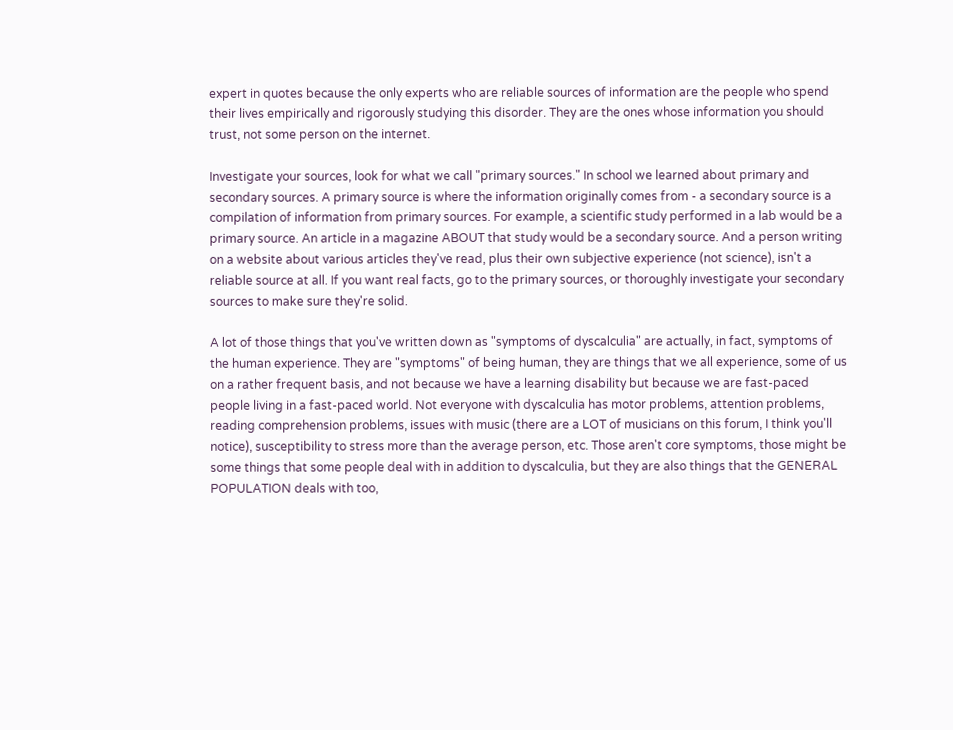expert in quotes because the only experts who are reliable sources of information are the people who spend their lives empirically and rigorously studying this disorder. They are the ones whose information you should trust, not some person on the internet.

Investigate your sources, look for what we call "primary sources." In school we learned about primary and secondary sources. A primary source is where the information originally comes from - a secondary source is a compilation of information from primary sources. For example, a scientific study performed in a lab would be a primary source. An article in a magazine ABOUT that study would be a secondary source. And a person writing on a website about various articles they've read, plus their own subjective experience (not science), isn't a reliable source at all. If you want real facts, go to the primary sources, or thoroughly investigate your secondary sources to make sure they're solid.

A lot of those things that you've written down as "symptoms of dyscalculia" are actually, in fact, symptoms of the human experience. They are "symptoms" of being human, they are things that we all experience, some of us on a rather frequent basis, and not because we have a learning disability but because we are fast-paced people living in a fast-paced world. Not everyone with dyscalculia has motor problems, attention problems, reading comprehension problems, issues with music (there are a LOT of musicians on this forum, I think you'll notice), susceptibility to stress more than the average person, etc. Those aren't core symptoms, those might be some things that some people deal with in addition to dyscalculia, but they are also things that the GENERAL POPULATION deals with too,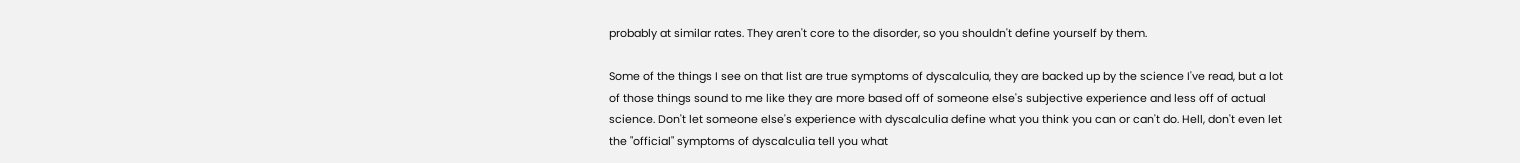probably at similar rates. They aren't core to the disorder, so you shouldn't define yourself by them.

Some of the things I see on that list are true symptoms of dyscalculia, they are backed up by the science I've read, but a lot of those things sound to me like they are more based off of someone else's subjective experience and less off of actual science. Don't let someone else's experience with dyscalculia define what you think you can or can't do. Hell, don't even let the "official" symptoms of dyscalculia tell you what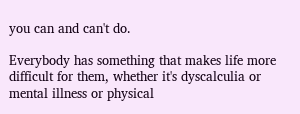you can and can't do.

Everybody has something that makes life more difficult for them, whether it's dyscalculia or mental illness or physical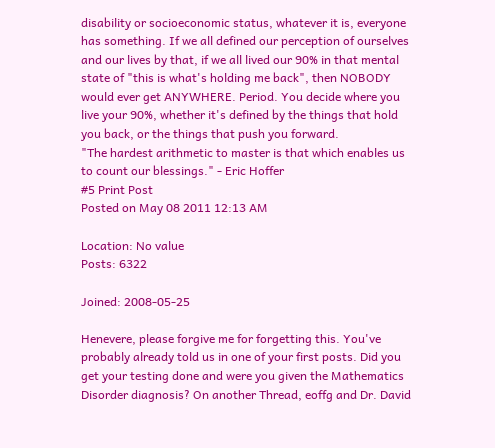disability or socioeconomic status, whatever it is, everyone has something. If we all defined our perception of ourselves and our lives by that, if we all lived our 90% in that mental state of "this is what's holding me back", then NOBODY would ever get ANYWHERE. Period. You decide where you live your 90%, whether it's defined by the things that hold you back, or the things that push you forward.
"The hardest arithmetic to master is that which enables us to count our blessings." - Eric Hoffer
#5 Print Post
Posted on May 08 2011 12:13 AM

Location: No value
Posts: 6322

Joined: 2008-05-25

Henevere, please forgive me for forgetting this. You've probably already told us in one of your first posts. Did you get your testing done and were you given the Mathematics Disorder diagnosis? On another Thread, eoffg and Dr. David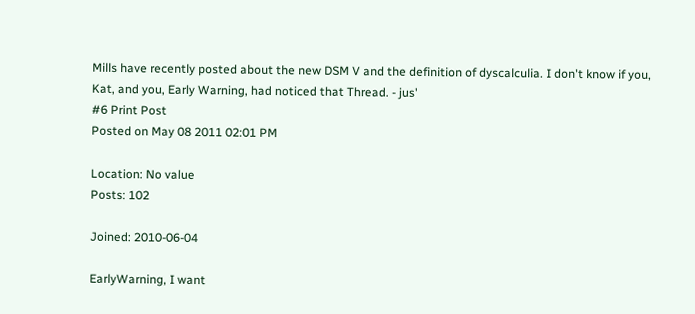Mills have recently posted about the new DSM V and the definition of dyscalculia. I don't know if you, Kat, and you, Early Warning, had noticed that Thread. - jus'
#6 Print Post
Posted on May 08 2011 02:01 PM

Location: No value
Posts: 102

Joined: 2010-06-04

EarlyWarning, I want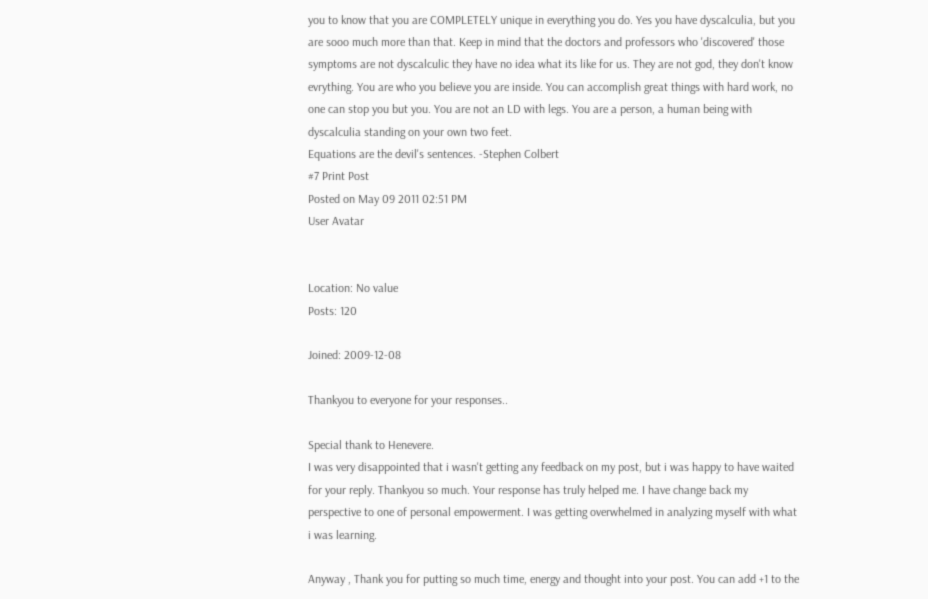you to know that you are COMPLETELY unique in everything you do. Yes you have dyscalculia, but you are sooo much more than that. Keep in mind that the doctors and professors who 'discovered' those symptoms are not dyscalculic they have no idea what its like for us. They are not god, they don't know evrything. You are who you believe you are inside. You can accomplish great things with hard work, no one can stop you but you. You are not an LD with legs. You are a person, a human being with dyscalculia standing on your own two feet.
Equations are the devil's sentences. -Stephen Colbert
#7 Print Post
Posted on May 09 2011 02:51 PM
User Avatar


Location: No value
Posts: 120

Joined: 2009-12-08

Thankyou to everyone for your responses..

Special thank to Henevere.
I was very disappointed that i wasn't getting any feedback on my post, but i was happy to have waited for your reply. Thankyou so much. Your response has truly helped me. I have change back my perspective to one of personal empowerment. I was getting overwhelmed in analyzing myself with what i was learning.

Anyway , Thank you for putting so much time, energy and thought into your post. You can add +1 to the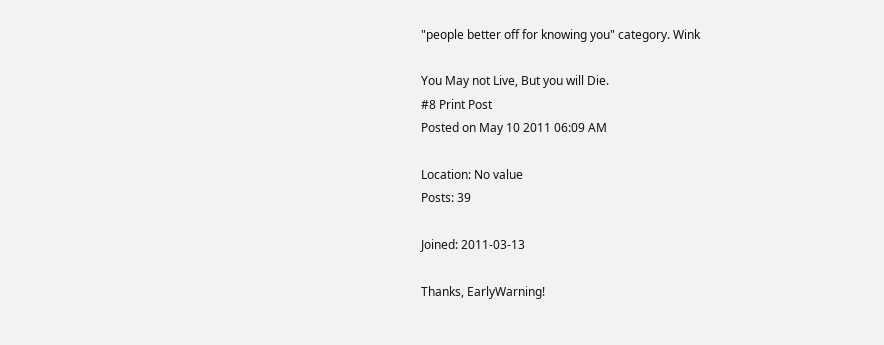"people better off for knowing you" category. Wink

You May not Live, But you will Die.
#8 Print Post
Posted on May 10 2011 06:09 AM

Location: No value
Posts: 39

Joined: 2011-03-13

Thanks, EarlyWarning!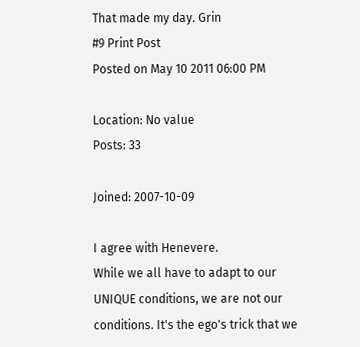That made my day. Grin
#9 Print Post
Posted on May 10 2011 06:00 PM

Location: No value
Posts: 33

Joined: 2007-10-09

I agree with Henevere.
While we all have to adapt to our UNIQUE conditions, we are not our conditions. It's the ego's trick that we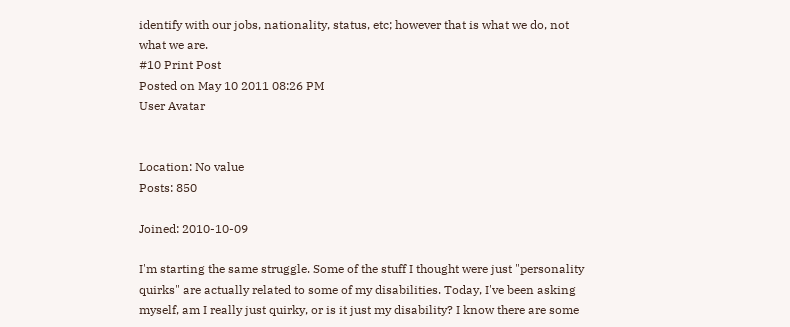identify with our jobs, nationality, status, etc; however that is what we do, not what we are.
#10 Print Post
Posted on May 10 2011 08:26 PM
User Avatar


Location: No value
Posts: 850

Joined: 2010-10-09

I'm starting the same struggle. Some of the stuff I thought were just "personality quirks" are actually related to some of my disabilities. Today, I've been asking myself, am I really just quirky, or is it just my disability? I know there are some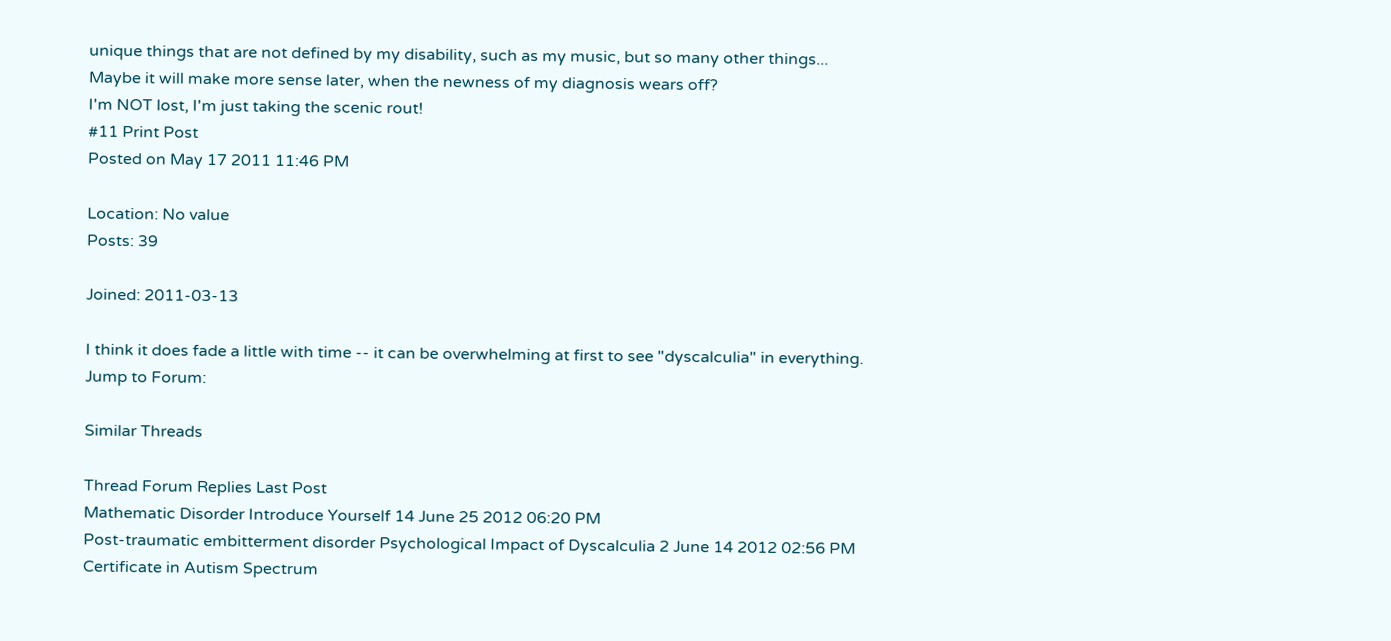unique things that are not defined by my disability, such as my music, but so many other things... Maybe it will make more sense later, when the newness of my diagnosis wears off?
I'm NOT lost, I'm just taking the scenic rout!
#11 Print Post
Posted on May 17 2011 11:46 PM

Location: No value
Posts: 39

Joined: 2011-03-13

I think it does fade a little with time -- it can be overwhelming at first to see "dyscalculia" in everything.
Jump to Forum:

Similar Threads

Thread Forum Replies Last Post
Mathematic Disorder Introduce Yourself 14 June 25 2012 06:20 PM
Post-traumatic embitterment disorder Psychological Impact of Dyscalculia 2 June 14 2012 02:56 PM
Certificate in Autism Spectrum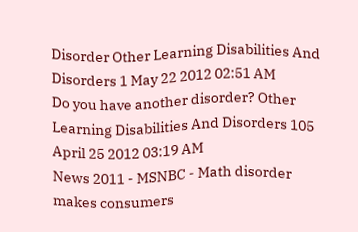Disorder Other Learning Disabilities And Disorders 1 May 22 2012 02:51 AM
Do you have another disorder? Other Learning Disabilities And Disorders 105 April 25 2012 03:19 AM
News 2011 - MSNBC - Math disorder makes consumers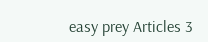easy prey Articles 3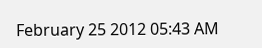February 25 2012 05:43 AM